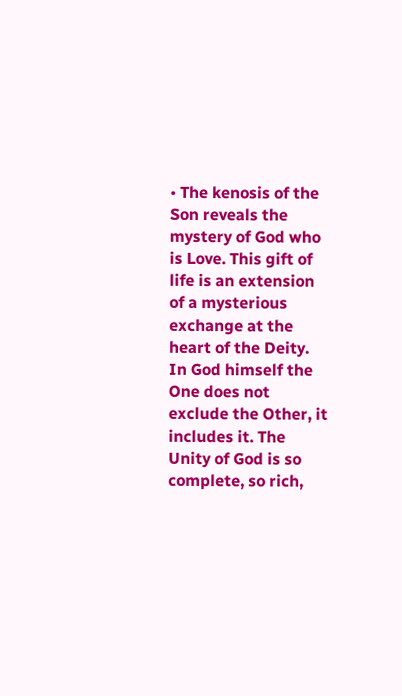• The kenosis of the Son reveals the mystery of God who is Love. This gift of life is an extension of a mysterious exchange at the heart of the Deity. In God himself the One does not exclude the Other, it includes it. The Unity of God is so complete, so rich,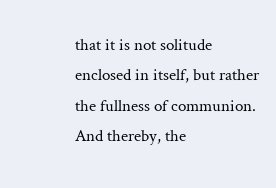that it is not solitude enclosed in itself, but rather the fullness of communion. And thereby, the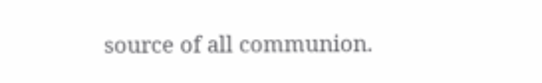source of all communion.